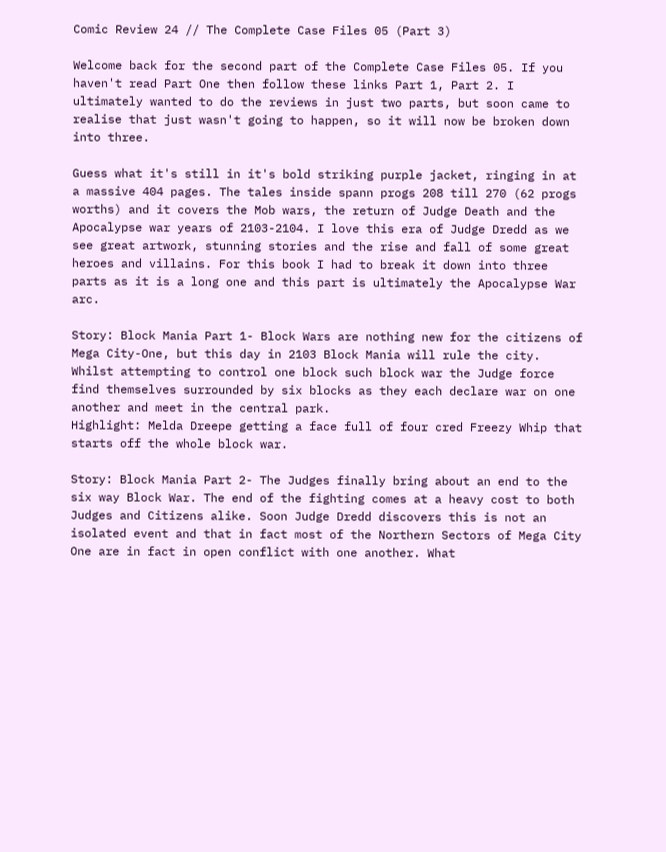Comic Review 24 // The Complete Case Files 05 (Part 3)

Welcome back for the second part of the Complete Case Files 05. If you haven't read Part One then follow these links Part 1, Part 2. I ultimately wanted to do the reviews in just two parts, but soon came to realise that just wasn't going to happen, so it will now be broken down into three.

Guess what it's still in it's bold striking purple jacket, ringing in at a massive 404 pages. The tales inside spann progs 208 till 270 (62 progs worths) and it covers the Mob wars, the return of Judge Death and the Apocalypse war years of 2103-2104. I love this era of Judge Dredd as we see great artwork, stunning stories and the rise and fall of some great heroes and villains. For this book I had to break it down into three parts as it is a long one and this part is ultimately the Apocalypse War arc.

Story: Block Mania Part 1- Block Wars are nothing new for the citizens of Mega City-One, but this day in 2103 Block Mania will rule the city. Whilst attempting to control one block such block war the Judge force find themselves surrounded by six blocks as they each declare war on one another and meet in the central park.
Highlight: Melda Dreepe getting a face full of four cred Freezy Whip that starts off the whole block war.

Story: Block Mania Part 2- The Judges finally bring about an end to the six way Block War. The end of the fighting comes at a heavy cost to both Judges and Citizens alike. Soon Judge Dredd discovers this is not an isolated event and that in fact most of the Northern Sectors of Mega City One are in fact in open conflict with one another. What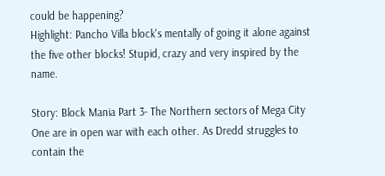could be happening?
Highlight: Pancho Villa block's mentally of going it alone against the five other blocks! Stupid, crazy and very inspired by the name.

Story: Block Mania Part 3- The Northern sectors of Mega City One are in open war with each other. As Dredd struggles to contain the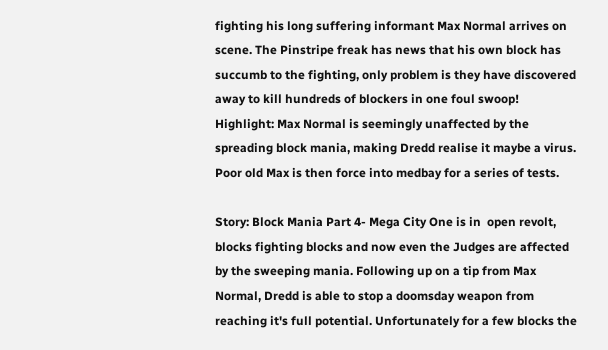fighting his long suffering informant Max Normal arrives on scene. The Pinstripe freak has news that his own block has succumb to the fighting, only problem is they have discovered away to kill hundreds of blockers in one foul swoop!
Highlight: Max Normal is seemingly unaffected by the spreading block mania, making Dredd realise it maybe a virus. Poor old Max is then force into medbay for a series of tests.

Story: Block Mania Part 4- Mega City One is in  open revolt, blocks fighting blocks and now even the Judges are affected by the sweeping mania. Following up on a tip from Max Normal, Dredd is able to stop a doomsday weapon from reaching it's full potential. Unfortunately for a few blocks the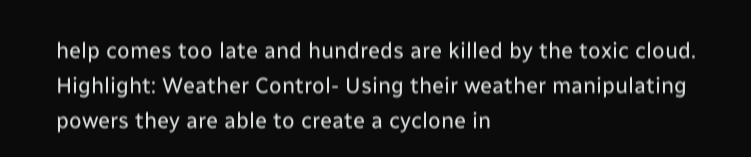help comes too late and hundreds are killed by the toxic cloud.
Highlight: Weather Control- Using their weather manipulating powers they are able to create a cyclone in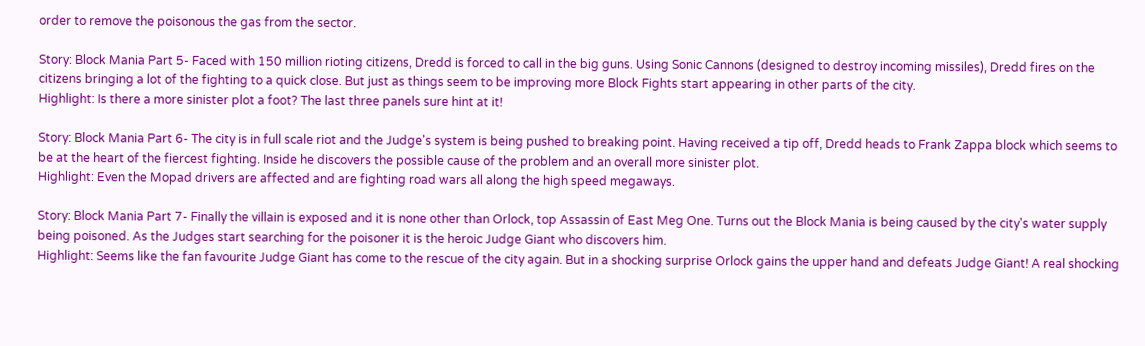order to remove the poisonous the gas from the sector.

Story: Block Mania Part 5- Faced with 150 million rioting citizens, Dredd is forced to call in the big guns. Using Sonic Cannons (designed to destroy incoming missiles), Dredd fires on the citizens bringing a lot of the fighting to a quick close. But just as things seem to be improving more Block Fights start appearing in other parts of the city.
Highlight: Is there a more sinister plot a foot? The last three panels sure hint at it!

Story: Block Mania Part 6- The city is in full scale riot and the Judge's system is being pushed to breaking point. Having received a tip off, Dredd heads to Frank Zappa block which seems to be at the heart of the fiercest fighting. Inside he discovers the possible cause of the problem and an overall more sinister plot.
Highlight: Even the Mopad drivers are affected and are fighting road wars all along the high speed megaways.

Story: Block Mania Part 7- Finally the villain is exposed and it is none other than Orlock, top Assassin of East Meg One. Turns out the Block Mania is being caused by the city's water supply being poisoned. As the Judges start searching for the poisoner it is the heroic Judge Giant who discovers him.
Highlight: Seems like the fan favourite Judge Giant has come to the rescue of the city again. But in a shocking surprise Orlock gains the upper hand and defeats Judge Giant! A real shocking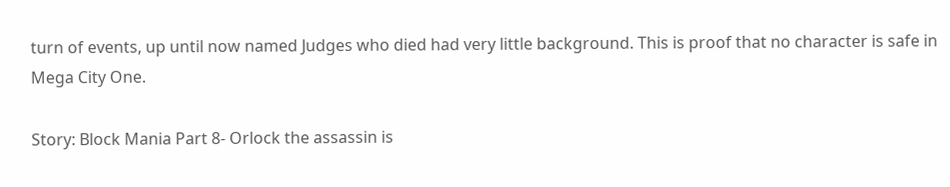turn of events, up until now named Judges who died had very little background. This is proof that no character is safe in Mega City One.

Story: Block Mania Part 8- Orlock the assassin is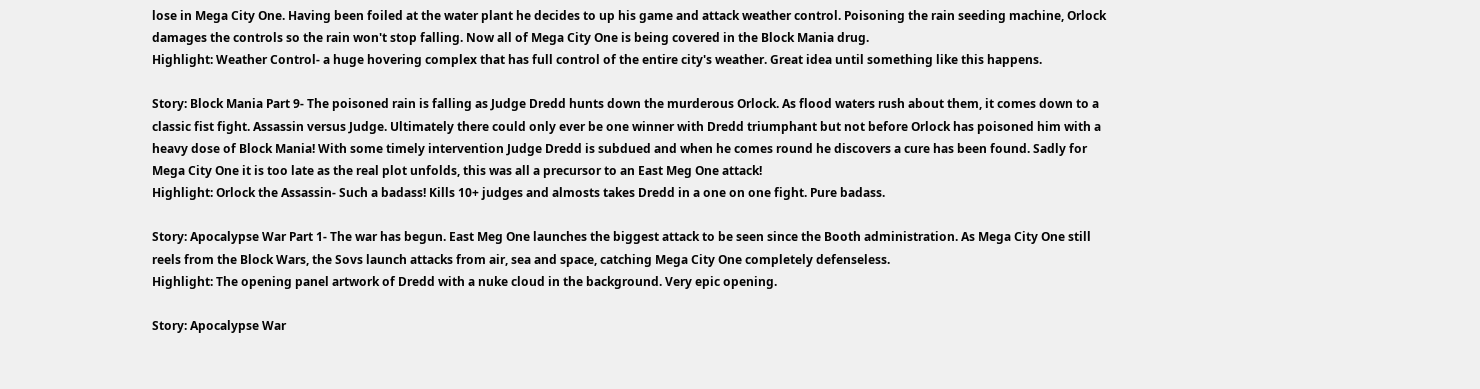lose in Mega City One. Having been foiled at the water plant he decides to up his game and attack weather control. Poisoning the rain seeding machine, Orlock damages the controls so the rain won't stop falling. Now all of Mega City One is being covered in the Block Mania drug.
Highlight: Weather Control- a huge hovering complex that has full control of the entire city's weather. Great idea until something like this happens.

Story: Block Mania Part 9- The poisoned rain is falling as Judge Dredd hunts down the murderous Orlock. As flood waters rush about them, it comes down to a classic fist fight. Assassin versus Judge. Ultimately there could only ever be one winner with Dredd triumphant but not before Orlock has poisoned him with a heavy dose of Block Mania! With some timely intervention Judge Dredd is subdued and when he comes round he discovers a cure has been found. Sadly for Mega City One it is too late as the real plot unfolds, this was all a precursor to an East Meg One attack!
Highlight: Orlock the Assassin- Such a badass! Kills 10+ judges and almosts takes Dredd in a one on one fight. Pure badass.

Story: Apocalypse War Part 1- The war has begun. East Meg One launches the biggest attack to be seen since the Booth administration. As Mega City One still reels from the Block Wars, the Sovs launch attacks from air, sea and space, catching Mega City One completely defenseless.
Highlight: The opening panel artwork of Dredd with a nuke cloud in the background. Very epic opening.

Story: Apocalypse War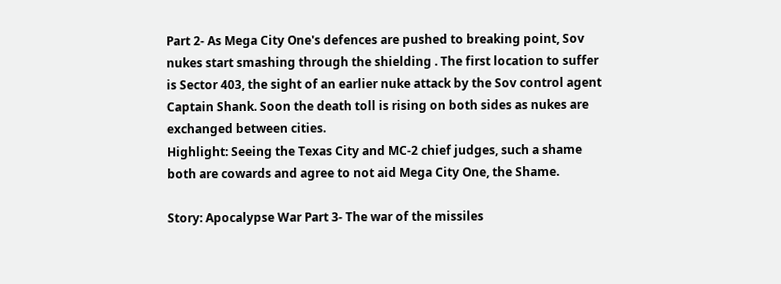Part 2- As Mega City One's defences are pushed to breaking point, Sov nukes start smashing through the shielding . The first location to suffer is Sector 403, the sight of an earlier nuke attack by the Sov control agent Captain Shank. Soon the death toll is rising on both sides as nukes are exchanged between cities.
Highlight: Seeing the Texas City and MC-2 chief judges, such a shame both are cowards and agree to not aid Mega City One, the Shame.

Story: Apocalypse War Part 3- The war of the missiles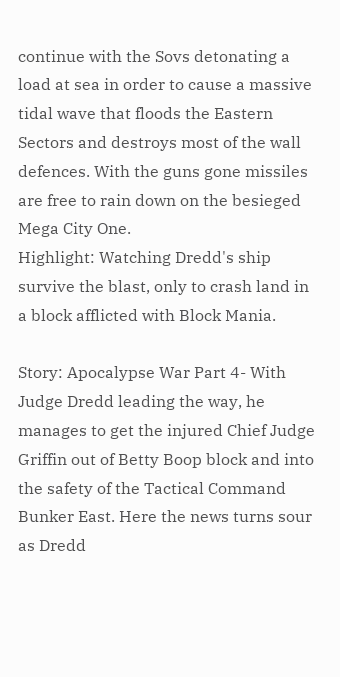continue with the Sovs detonating a load at sea in order to cause a massive tidal wave that floods the Eastern Sectors and destroys most of the wall defences. With the guns gone missiles are free to rain down on the besieged Mega City One.
Highlight: Watching Dredd's ship survive the blast, only to crash land in a block afflicted with Block Mania.

Story: Apocalypse War Part 4- With Judge Dredd leading the way, he manages to get the injured Chief Judge Griffin out of Betty Boop block and into the safety of the Tactical Command Bunker East. Here the news turns sour as Dredd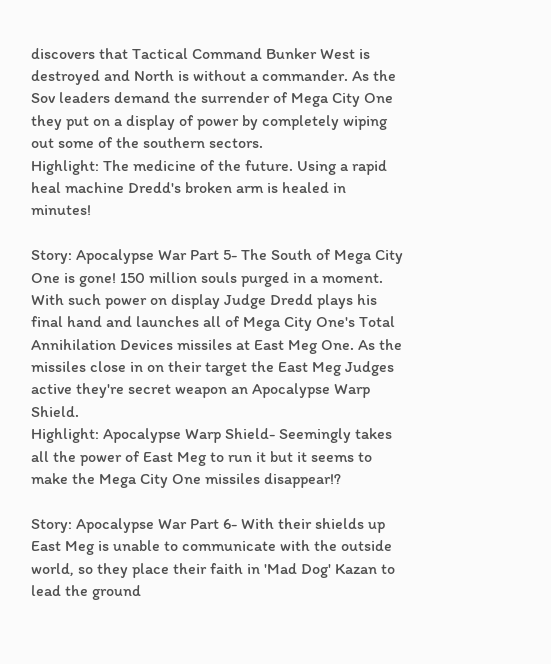discovers that Tactical Command Bunker West is destroyed and North is without a commander. As the Sov leaders demand the surrender of Mega City One they put on a display of power by completely wiping out some of the southern sectors.
Highlight: The medicine of the future. Using a rapid heal machine Dredd's broken arm is healed in minutes!

Story: Apocalypse War Part 5- The South of Mega City One is gone! 150 million souls purged in a moment. With such power on display Judge Dredd plays his final hand and launches all of Mega City One's Total Annihilation Devices missiles at East Meg One. As the missiles close in on their target the East Meg Judges active they're secret weapon an Apocalypse Warp Shield.
Highlight: Apocalypse Warp Shield- Seemingly takes all the power of East Meg to run it but it seems to make the Mega City One missiles disappear!?

Story: Apocalypse War Part 6- With their shields up East Meg is unable to communicate with the outside world, so they place their faith in 'Mad Dog' Kazan to lead the ground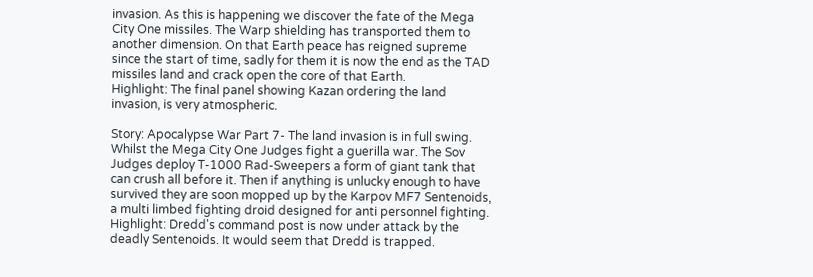invasion. As this is happening we discover the fate of the Mega City One missiles. The Warp shielding has transported them to another dimension. On that Earth peace has reigned supreme since the start of time, sadly for them it is now the end as the TAD missiles land and crack open the core of that Earth.
Highlight: The final panel showing Kazan ordering the land invasion, is very atmospheric.

Story: Apocalypse War Part 7- The land invasion is in full swing. Whilst the Mega City One Judges fight a guerilla war. The Sov Judges deploy T-1000 Rad-Sweepers a form of giant tank that can crush all before it. Then if anything is unlucky enough to have survived they are soon mopped up by the Karpov MF7 Sentenoids, a multi limbed fighting droid designed for anti personnel fighting.
Highlight: Dredd's command post is now under attack by the deadly Sentenoids. It would seem that Dredd is trapped.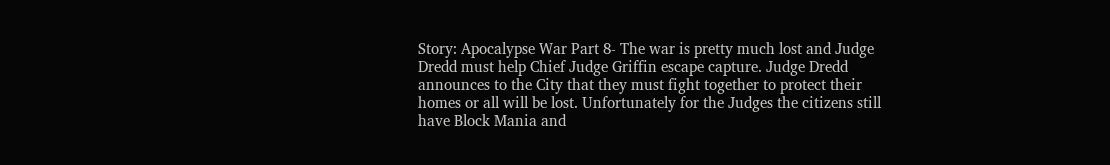Story: Apocalypse War Part 8- The war is pretty much lost and Judge Dredd must help Chief Judge Griffin escape capture. Judge Dredd announces to the City that they must fight together to protect their homes or all will be lost. Unfortunately for the Judges the citizens still have Block Mania and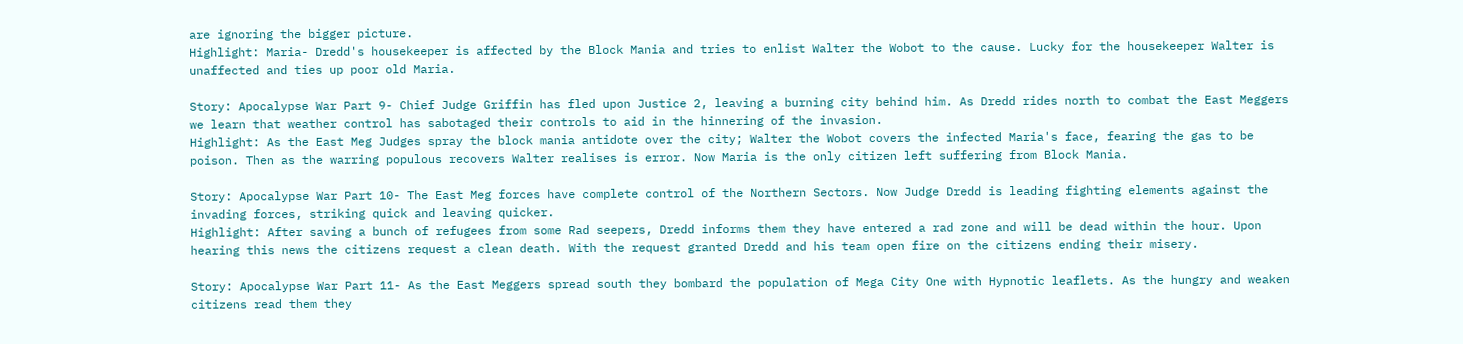are ignoring the bigger picture.
Highlight: Maria- Dredd's housekeeper is affected by the Block Mania and tries to enlist Walter the Wobot to the cause. Lucky for the housekeeper Walter is unaffected and ties up poor old Maria.

Story: Apocalypse War Part 9- Chief Judge Griffin has fled upon Justice 2, leaving a burning city behind him. As Dredd rides north to combat the East Meggers we learn that weather control has sabotaged their controls to aid in the hinnering of the invasion.
Highlight: As the East Meg Judges spray the block mania antidote over the city; Walter the Wobot covers the infected Maria's face, fearing the gas to be poison. Then as the warring populous recovers Walter realises is error. Now Maria is the only citizen left suffering from Block Mania.

Story: Apocalypse War Part 10- The East Meg forces have complete control of the Northern Sectors. Now Judge Dredd is leading fighting elements against the invading forces, striking quick and leaving quicker.
Highlight: After saving a bunch of refugees from some Rad seepers, Dredd informs them they have entered a rad zone and will be dead within the hour. Upon hearing this news the citizens request a clean death. With the request granted Dredd and his team open fire on the citizens ending their misery.

Story: Apocalypse War Part 11- As the East Meggers spread south they bombard the population of Mega City One with Hypnotic leaflets. As the hungry and weaken citizens read them they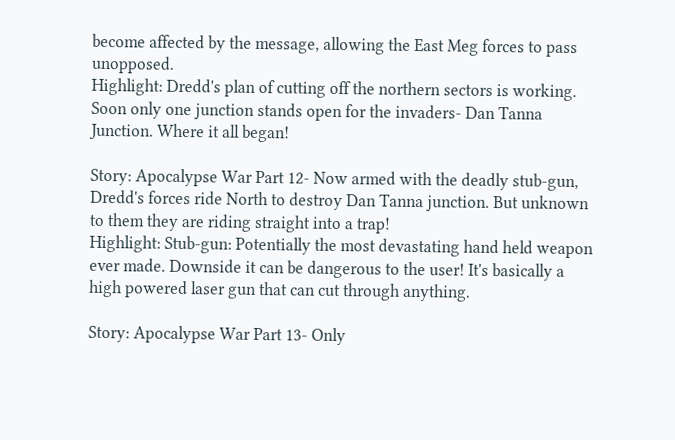become affected by the message, allowing the East Meg forces to pass unopposed.
Highlight: Dredd's plan of cutting off the northern sectors is working. Soon only one junction stands open for the invaders- Dan Tanna Junction. Where it all began!

Story: Apocalypse War Part 12- Now armed with the deadly stub-gun, Dredd's forces ride North to destroy Dan Tanna junction. But unknown to them they are riding straight into a trap!
Highlight: Stub-gun: Potentially the most devastating hand held weapon ever made. Downside it can be dangerous to the user! It's basically a high powered laser gun that can cut through anything.

Story: Apocalypse War Part 13- Only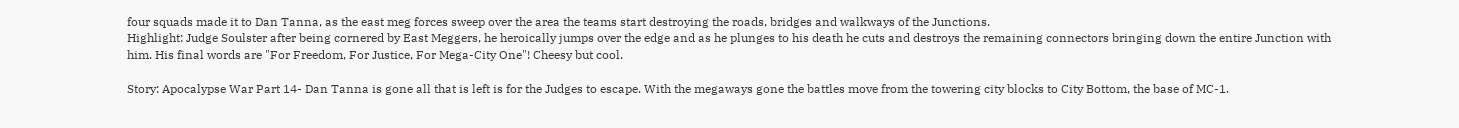four squads made it to Dan Tanna, as the east meg forces sweep over the area the teams start destroying the roads, bridges and walkways of the Junctions.
Highlight: Judge Soulster after being cornered by East Meggers, he heroically jumps over the edge and as he plunges to his death he cuts and destroys the remaining connectors bringing down the entire Junction with him. His final words are "For Freedom, For Justice, For Mega-City One"! Cheesy but cool.

Story: Apocalypse War Part 14- Dan Tanna is gone all that is left is for the Judges to escape. With the megaways gone the battles move from the towering city blocks to City Bottom, the base of MC-1.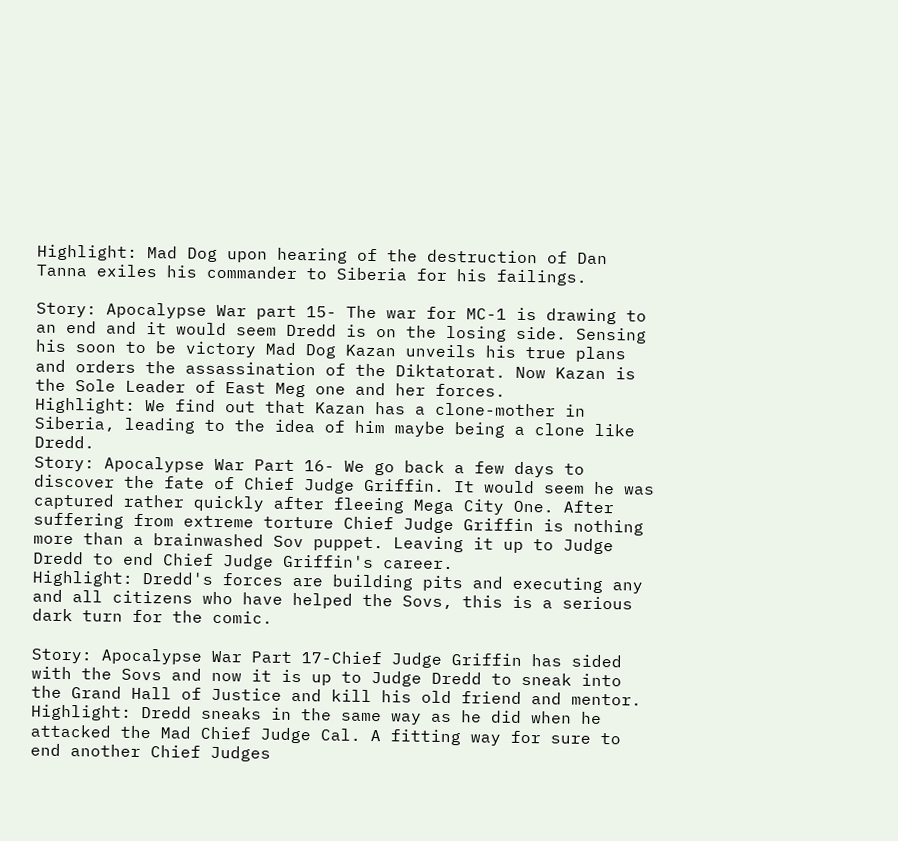Highlight: Mad Dog upon hearing of the destruction of Dan Tanna exiles his commander to Siberia for his failings.

Story: Apocalypse War part 15- The war for MC-1 is drawing to an end and it would seem Dredd is on the losing side. Sensing his soon to be victory Mad Dog Kazan unveils his true plans and orders the assassination of the Diktatorat. Now Kazan is the Sole Leader of East Meg one and her forces.
Highlight: We find out that Kazan has a clone-mother in Siberia, leading to the idea of him maybe being a clone like Dredd.
Story: Apocalypse War Part 16- We go back a few days to discover the fate of Chief Judge Griffin. It would seem he was captured rather quickly after fleeing Mega City One. After suffering from extreme torture Chief Judge Griffin is nothing more than a brainwashed Sov puppet. Leaving it up to Judge Dredd to end Chief Judge Griffin's career.
Highlight: Dredd's forces are building pits and executing any and all citizens who have helped the Sovs, this is a serious dark turn for the comic.

Story: Apocalypse War Part 17-Chief Judge Griffin has sided with the Sovs and now it is up to Judge Dredd to sneak into the Grand Hall of Justice and kill his old friend and mentor.
Highlight: Dredd sneaks in the same way as he did when he attacked the Mad Chief Judge Cal. A fitting way for sure to end another Chief Judges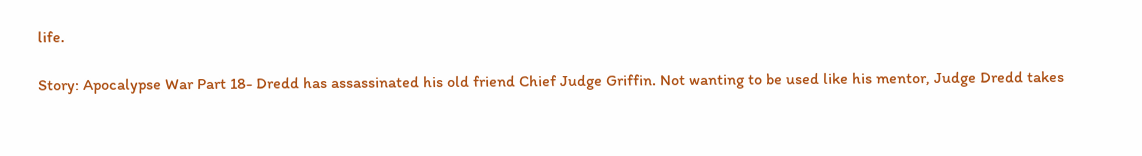life.

Story: Apocalypse War Part 18- Dredd has assassinated his old friend Chief Judge Griffin. Not wanting to be used like his mentor, Judge Dredd takes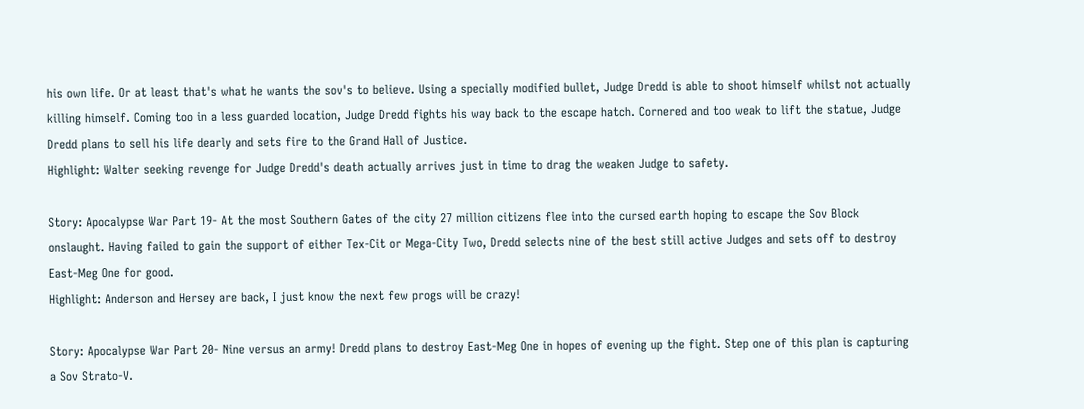his own life. Or at least that's what he wants the sov's to believe. Using a specially modified bullet, Judge Dredd is able to shoot himself whilst not actually killing himself. Coming too in a less guarded location, Judge Dredd fights his way back to the escape hatch. Cornered and too weak to lift the statue, Judge Dredd plans to sell his life dearly and sets fire to the Grand Hall of Justice.
Highlight: Walter seeking revenge for Judge Dredd's death actually arrives just in time to drag the weaken Judge to safety.

Story: Apocalypse War Part 19- At the most Southern Gates of the city 27 million citizens flee into the cursed earth hoping to escape the Sov Block onslaught. Having failed to gain the support of either Tex-Cit or Mega-City Two, Dredd selects nine of the best still active Judges and sets off to destroy East-Meg One for good.
Highlight: Anderson and Hersey are back, I just know the next few progs will be crazy!

Story: Apocalypse War Part 20- Nine versus an army! Dredd plans to destroy East-Meg One in hopes of evening up the fight. Step one of this plan is capturing a Sov Strato-V.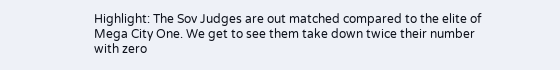Highlight: The Sov Judges are out matched compared to the elite of Mega City One. We get to see them take down twice their number with zero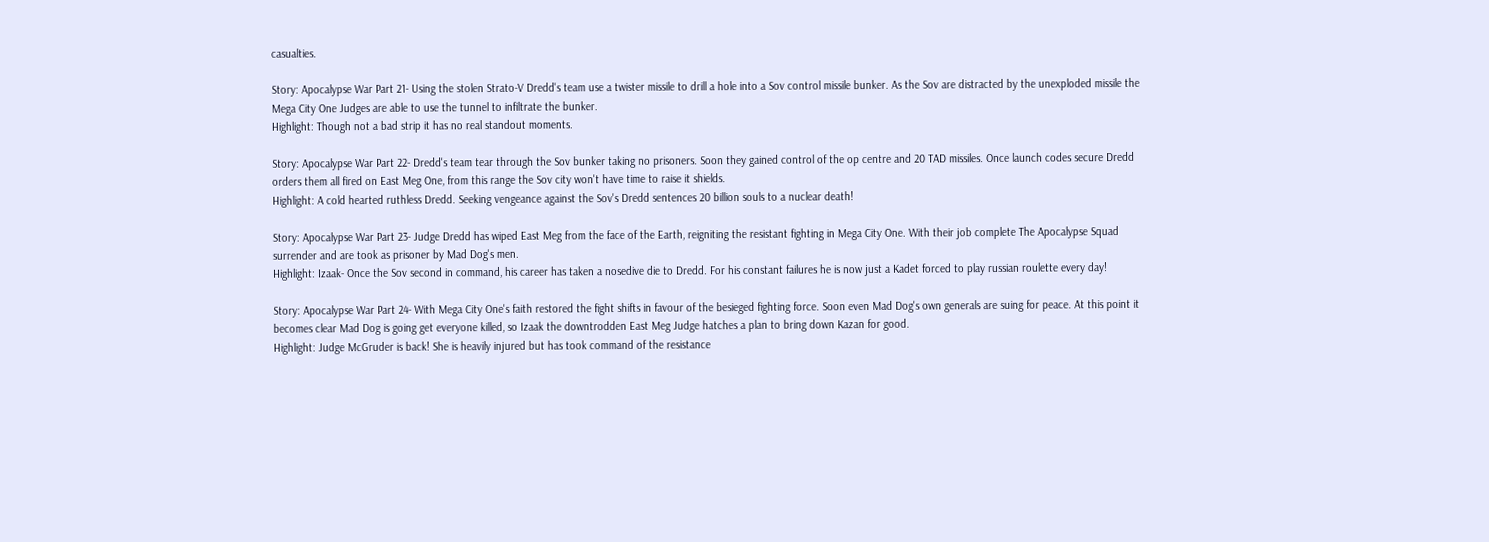casualties.

Story: Apocalypse War Part 21- Using the stolen Strato-V Dredd's team use a twister missile to drill a hole into a Sov control missile bunker. As the Sov are distracted by the unexploded missile the Mega City One Judges are able to use the tunnel to infiltrate the bunker.
Highlight: Though not a bad strip it has no real standout moments.

Story: Apocalypse War Part 22- Dredd's team tear through the Sov bunker taking no prisoners. Soon they gained control of the op centre and 20 TAD missiles. Once launch codes secure Dredd orders them all fired on East Meg One, from this range the Sov city won't have time to raise it shields.
Highlight: A cold hearted ruthless Dredd. Seeking vengeance against the Sov's Dredd sentences 20 billion souls to a nuclear death!

Story: Apocalypse War Part 23- Judge Dredd has wiped East Meg from the face of the Earth, reigniting the resistant fighting in Mega City One. With their job complete The Apocalypse Squad surrender and are took as prisoner by Mad Dog's men.
Highlight: Izaak- Once the Sov second in command, his career has taken a nosedive die to Dredd. For his constant failures he is now just a Kadet forced to play russian roulette every day!

Story: Apocalypse War Part 24- With Mega City One's faith restored the fight shifts in favour of the besieged fighting force. Soon even Mad Dog's own generals are suing for peace. At this point it becomes clear Mad Dog is going get everyone killed, so Izaak the downtrodden East Meg Judge hatches a plan to bring down Kazan for good.
Highlight: Judge McGruder is back! She is heavily injured but has took command of the resistance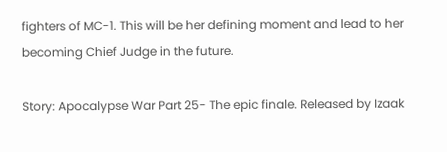fighters of MC-1. This will be her defining moment and lead to her becoming Chief Judge in the future.

Story: Apocalypse War Part 25- The epic finale. Released by Izaak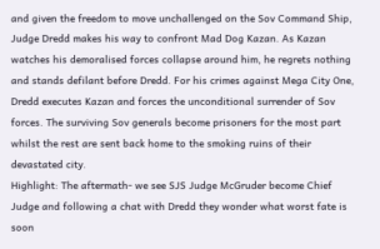and given the freedom to move unchallenged on the Sov Command Ship, Judge Dredd makes his way to confront Mad Dog Kazan. As Kazan watches his demoralised forces collapse around him, he regrets nothing and stands defilant before Dredd. For his crimes against Mega City One, Dredd executes Kazan and forces the unconditional surrender of Sov forces. The surviving Sov generals become prisoners for the most part whilst the rest are sent back home to the smoking ruins of their devastated city.
Highlight: The aftermath- we see SJS Judge McGruder become Chief Judge and following a chat with Dredd they wonder what worst fate is soon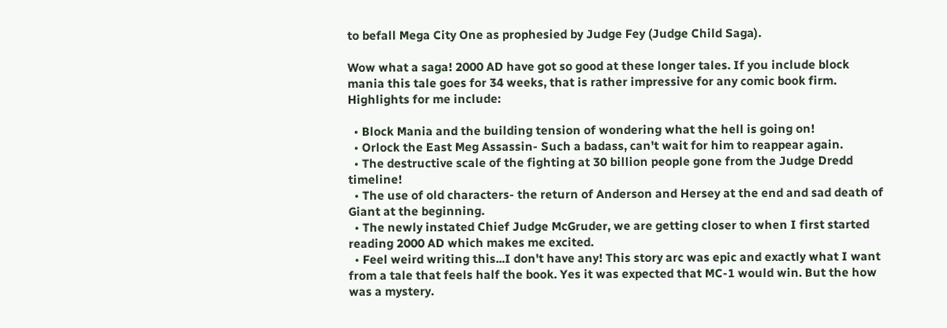to befall Mega City One as prophesied by Judge Fey (Judge Child Saga).

Wow what a saga! 2000 AD have got so good at these longer tales. If you include block mania this tale goes for 34 weeks, that is rather impressive for any comic book firm. Highlights for me include:

  • Block Mania and the building tension of wondering what the hell is going on!
  • Orlock the East Meg Assassin- Such a badass, can't wait for him to reappear again.
  • The destructive scale of the fighting at 30 billion people gone from the Judge Dredd timeline!
  • The use of old characters- the return of Anderson and Hersey at the end and sad death of Giant at the beginning.
  • The newly instated Chief Judge McGruder, we are getting closer to when I first started reading 2000 AD which makes me excited.
  • Feel weird writing this...I don't have any! This story arc was epic and exactly what I want from a tale that feels half the book. Yes it was expected that MC-1 would win. But the how was a mystery.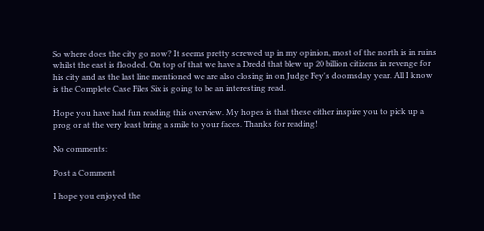So where does the city go now? It seems pretty screwed up in my opinion, most of the north is in ruins whilst the east is flooded. On top of that we have a Dredd that blew up 20 billion citizens in revenge for his city and as the last line mentioned we are also closing in on Judge Fey's doomsday year. All I know is the Complete Case Files Six is going to be an interesting read.

Hope you have had fun reading this overview. My hopes is that these either inspire you to pick up a prog or at the very least bring a smile to your faces. Thanks for reading!

No comments:

Post a Comment

I hope you enjoyed the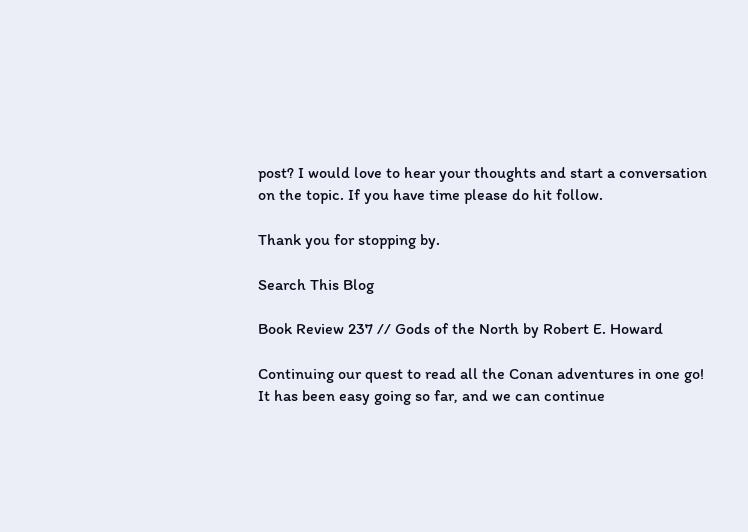post? I would love to hear your thoughts and start a conversation on the topic. If you have time please do hit follow.

Thank you for stopping by.

Search This Blog

Book Review 237 // Gods of the North by Robert E. Howard

Continuing our quest to read all the Conan adventures in one go! It has been easy going so far, and we can continue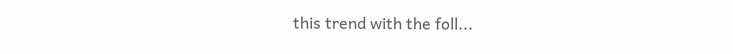this trend with the foll...